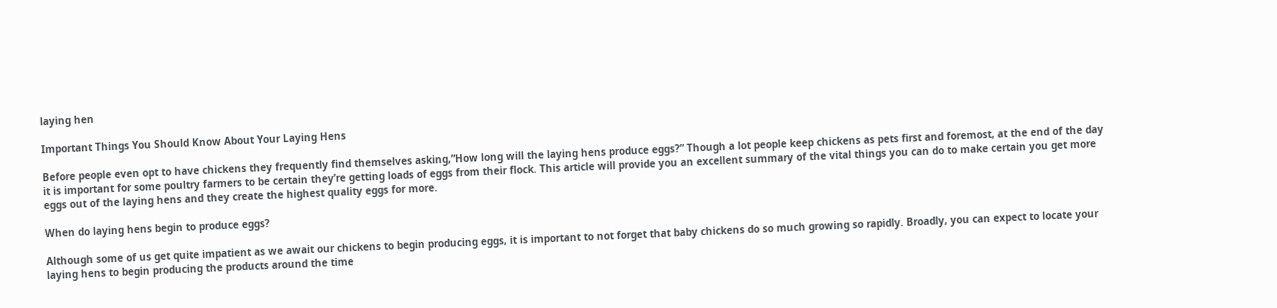laying hen

Important Things You Should Know About Your Laying Hens

Before people even opt to have chickens they frequently find themselves asking,”How long will the laying hens produce eggs?” Though a lot people keep chickens as pets first and foremost, at the end of the day it is important for some poultry farmers to be certain they’re getting loads of eggs from their flock. This article will provide you an excellent summary of the vital things you can do to make certain you get more eggs out of the laying hens and they create the highest quality eggs for more.

When do laying hens begin to produce eggs?

Although some of us get quite impatient as we await our chickens to begin producing eggs, it is important to not forget that baby chickens do so much growing so rapidly. Broadly, you can expect to locate your laying hens to begin producing the products around the time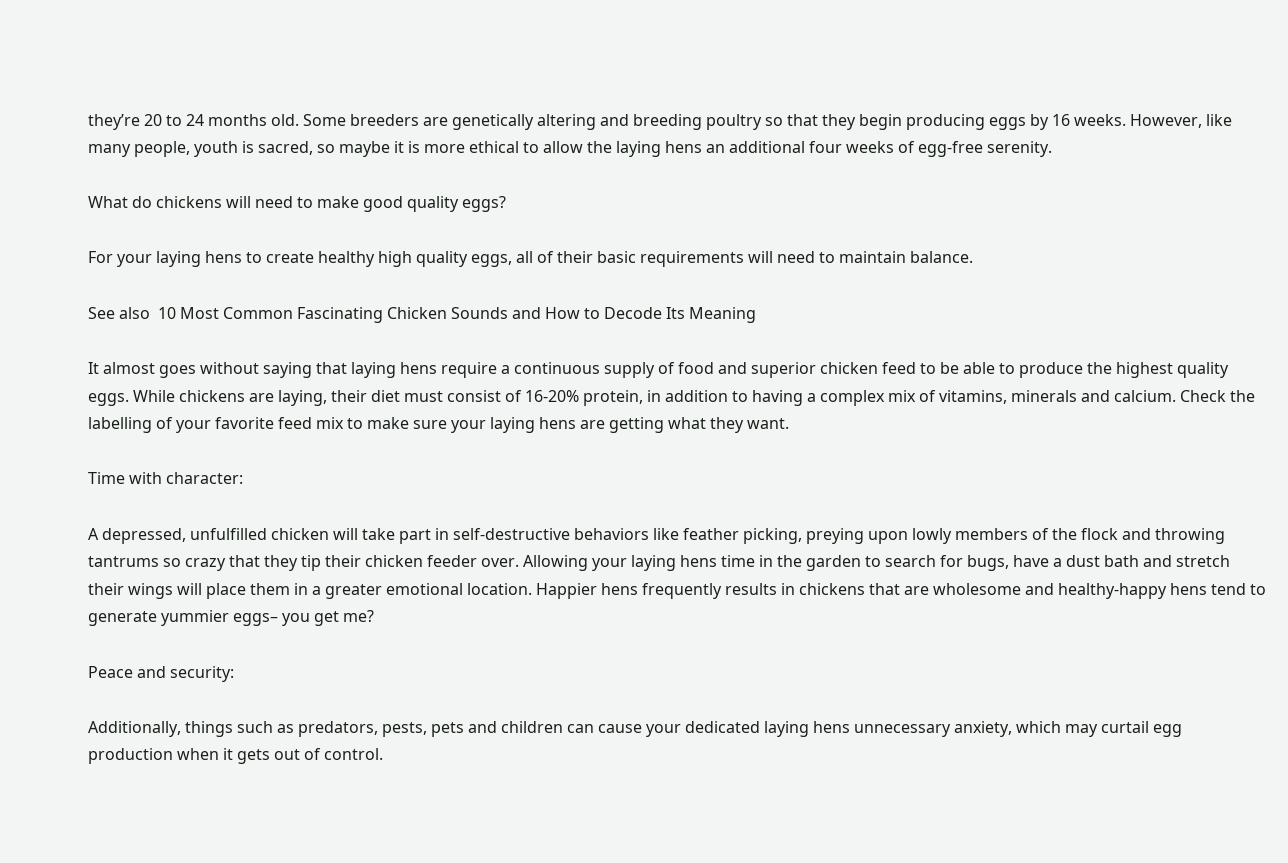they’re 20 to 24 months old. Some breeders are genetically altering and breeding poultry so that they begin producing eggs by 16 weeks. However, like many people, youth is sacred, so maybe it is more ethical to allow the laying hens an additional four weeks of egg-free serenity.

What do chickens will need to make good quality eggs?

For your laying hens to create healthy high quality eggs, all of their basic requirements will need to maintain balance.

See also  10 Most Common Fascinating Chicken Sounds and How to Decode Its Meaning

It almost goes without saying that laying hens require a continuous supply of food and superior chicken feed to be able to produce the highest quality eggs. While chickens are laying, their diet must consist of 16-20% protein, in addition to having a complex mix of vitamins, minerals and calcium. Check the labelling of your favorite feed mix to make sure your laying hens are getting what they want.

Time with character:

A depressed, unfulfilled chicken will take part in self-destructive behaviors like feather picking, preying upon lowly members of the flock and throwing tantrums so crazy that they tip their chicken feeder over. Allowing your laying hens time in the garden to search for bugs, have a dust bath and stretch their wings will place them in a greater emotional location. Happier hens frequently results in chickens that are wholesome and healthy-happy hens tend to generate yummier eggs– you get me?

Peace and security:

Additionally, things such as predators, pests, pets and children can cause your dedicated laying hens unnecessary anxiety, which may curtail egg production when it gets out of control.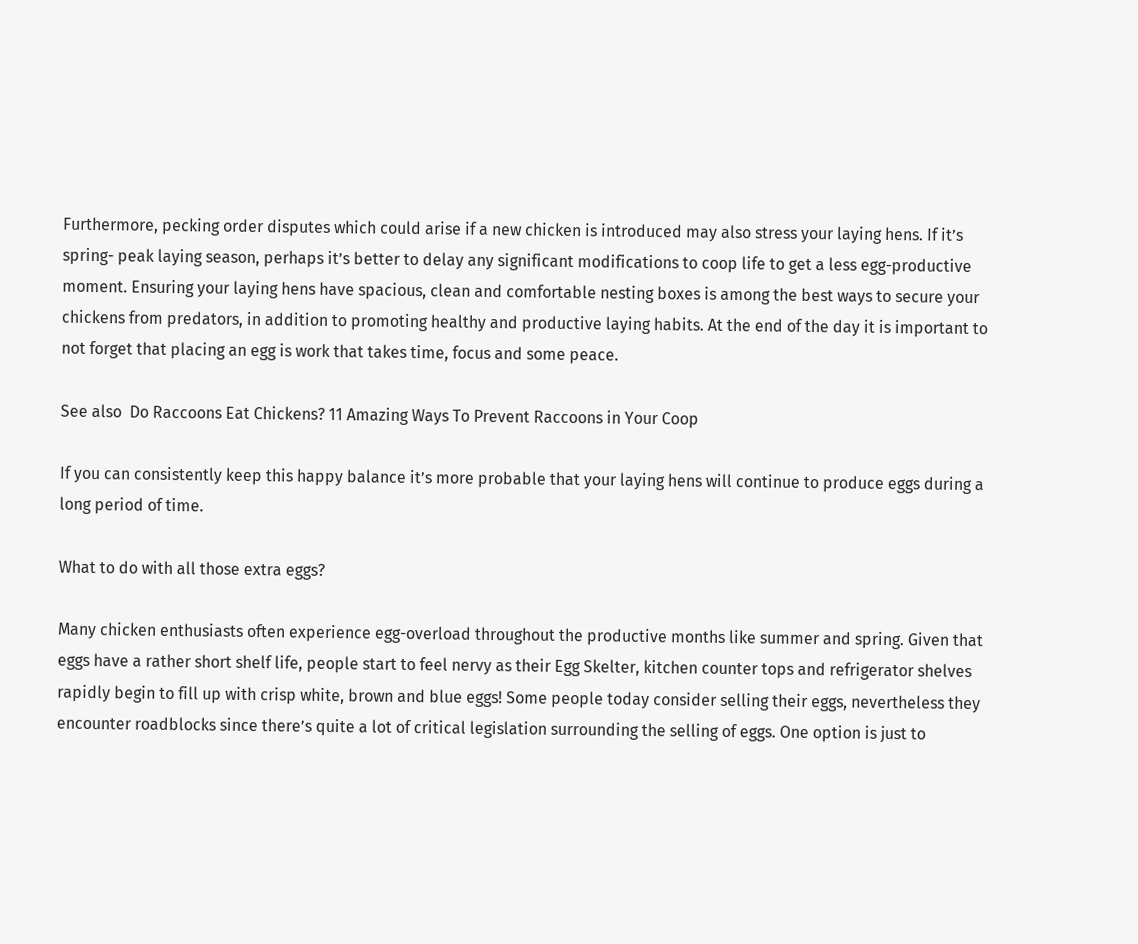Furthermore, pecking order disputes which could arise if a new chicken is introduced may also stress your laying hens. If it’s spring- peak laying season, perhaps it’s better to delay any significant modifications to coop life to get a less egg-productive moment. Ensuring your laying hens have spacious, clean and comfortable nesting boxes is among the best ways to secure your chickens from predators, in addition to promoting healthy and productive laying habits. At the end of the day it is important to not forget that placing an egg is work that takes time, focus and some peace.

See also  Do Raccoons Eat Chickens? 11 Amazing Ways To Prevent Raccoons in Your Coop

If you can consistently keep this happy balance it’s more probable that your laying hens will continue to produce eggs during a long period of time.

What to do with all those extra eggs?

Many chicken enthusiasts often experience egg-overload throughout the productive months like summer and spring. Given that eggs have a rather short shelf life, people start to feel nervy as their Egg Skelter, kitchen counter tops and refrigerator shelves rapidly begin to fill up with crisp white, brown and blue eggs! Some people today consider selling their eggs, nevertheless they encounter roadblocks since there’s quite a lot of critical legislation surrounding the selling of eggs. One option is just to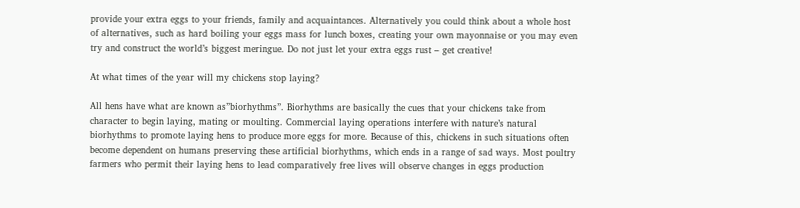provide your extra eggs to your friends, family and acquaintances. Alternatively you could think about a whole host of alternatives, such as hard boiling your eggs mass for lunch boxes, creating your own mayonnaise or you may even try and construct the world’s biggest meringue. Do not just let your extra eggs rust – get creative!

At what times of the year will my chickens stop laying?

All hens have what are known as”biorhythms”. Biorhythms are basically the cues that your chickens take from character to begin laying, mating or moulting. Commercial laying operations interfere with nature’s natural biorhythms to promote laying hens to produce more eggs for more. Because of this, chickens in such situations often become dependent on humans preserving these artificial biorhythms, which ends in a range of sad ways. Most poultry farmers who permit their laying hens to lead comparatively free lives will observe changes in eggs production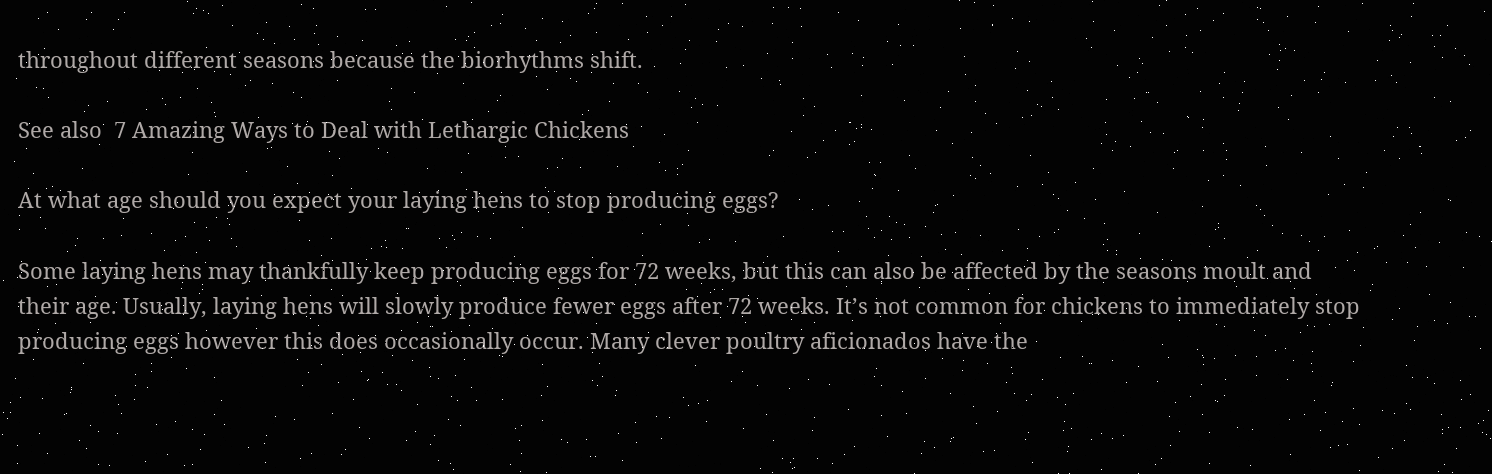throughout different seasons because the biorhythms shift.

See also  7 Amazing Ways to Deal with Lethargic Chickens

At what age should you expect your laying hens to stop producing eggs?

Some laying hens may thankfully keep producing eggs for 72 weeks, but this can also be affected by the seasons moult and their age. Usually, laying hens will slowly produce fewer eggs after 72 weeks. It’s not common for chickens to immediately stop producing eggs however this does occasionally occur. Many clever poultry aficionados have the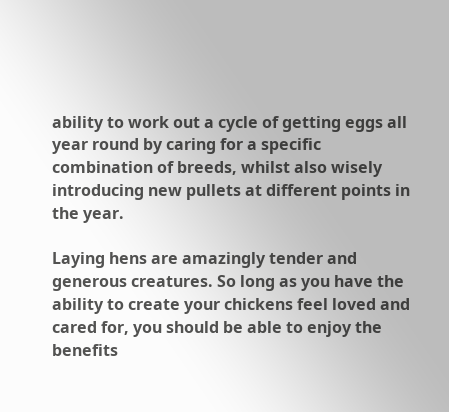ability to work out a cycle of getting eggs all year round by caring for a specific combination of breeds, whilst also wisely introducing new pullets at different points in the year.

Laying hens are amazingly tender and generous creatures. So long as you have the ability to create your chickens feel loved and cared for, you should be able to enjoy the benefits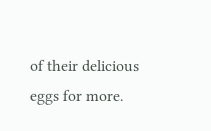of their delicious eggs for more.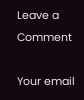Leave a Comment

Your email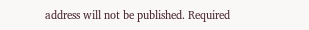address will not be published. Required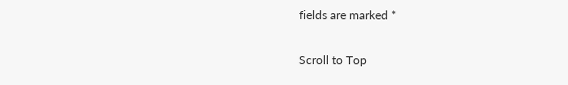fields are marked *

Scroll to Top